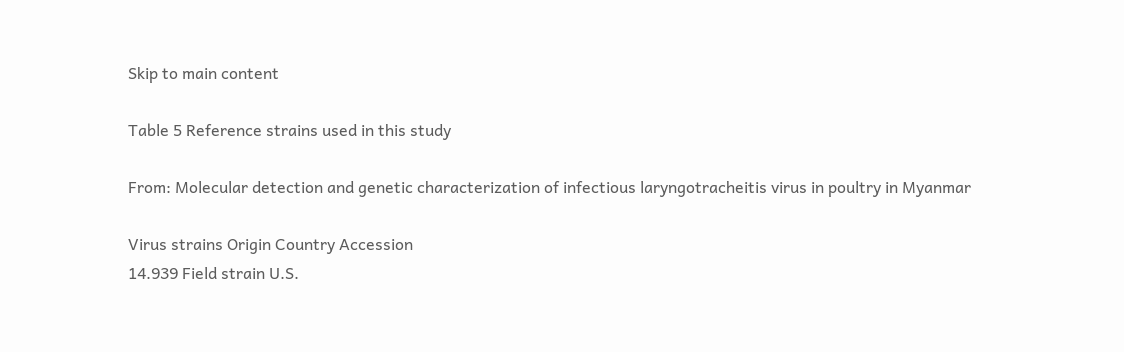Skip to main content

Table 5 Reference strains used in this study

From: Molecular detection and genetic characterization of infectious laryngotracheitis virus in poultry in Myanmar

Virus strains Origin Country Accession
14.939 Field strain U.S.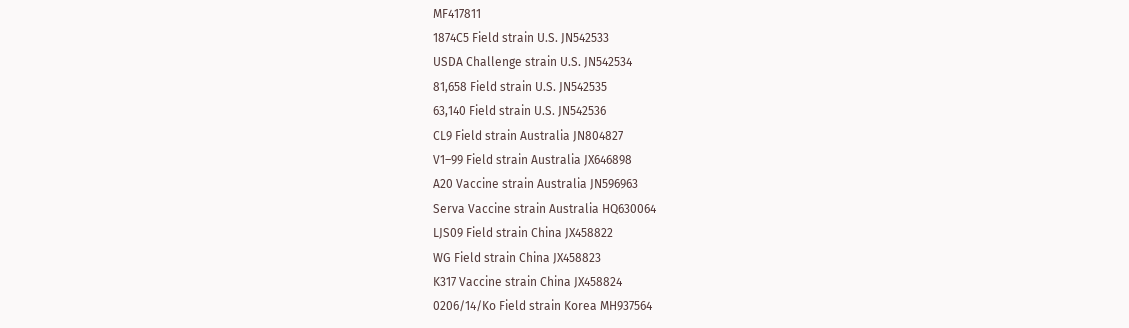MF417811
1874C5 Field strain U.S. JN542533
USDA Challenge strain U.S. JN542534
81,658 Field strain U.S. JN542535
63,140 Field strain U.S. JN542536
CL9 Field strain Australia JN804827
V1–99 Field strain Australia JX646898
A20 Vaccine strain Australia JN596963
Serva Vaccine strain Australia HQ630064
LJS09 Field strain China JX458822
WG Field strain China JX458823
K317 Vaccine strain China JX458824
0206/14/Ko Field strain Korea MH937564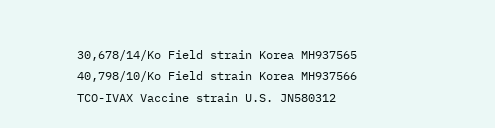30,678/14/Ko Field strain Korea MH937565
40,798/10/Ko Field strain Korea MH937566
TCO-IVAX Vaccine strain U.S. JN580312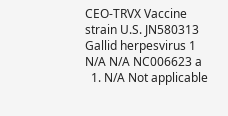CEO-TRVX Vaccine strain U.S. JN580313
Gallid herpesvirus 1 N/A N/A NC006623 a
  1. N/A Not applicable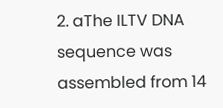2. aThe ILTV DNA sequence was assembled from 14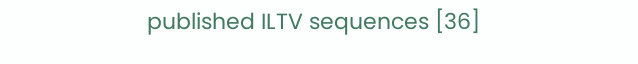published ILTV sequences [36]